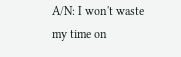A/N: I won't waste my time on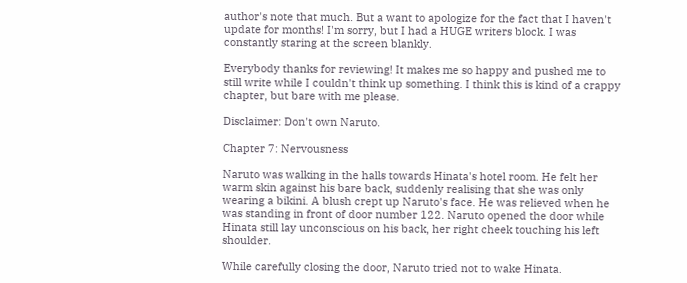author's note that much. But a want to apologize for the fact that I haven't update for months! I'm sorry, but I had a HUGE writers block. I was constantly staring at the screen blankly.

Everybody thanks for reviewing! It makes me so happy and pushed me to still write while I couldn't think up something. I think this is kind of a crappy chapter, but bare with me please.

Disclaimer: Don't own Naruto.

Chapter 7: Nervousness

Naruto was walking in the halls towards Hinata's hotel room. He felt her warm skin against his bare back, suddenly realising that she was only wearing a bikini. A blush crept up Naruto's face. He was relieved when he was standing in front of door number 122. Naruto opened the door while Hinata still lay unconscious on his back, her right cheek touching his left shoulder.

While carefully closing the door, Naruto tried not to wake Hinata.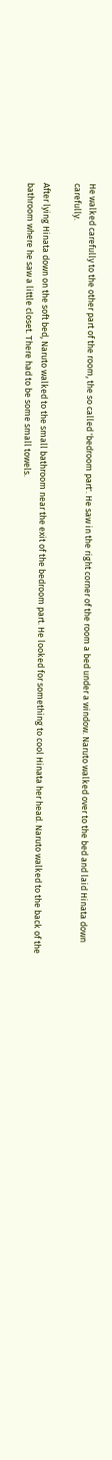He walked carefully to the other part of the room, the so called 'bedroom part'. He saw in the right corner of the room a bed under a window. Naruto walked over to the bed and laid Hinata down carefully.

After lying Hinata down on the soft bed, Naruto walked to the small bathroom near the exit of the bedroom part. He looked for something to cool Hinata her head. Naruto walked to the back of the bathroom where he saw a little closet. There had to be some small towels.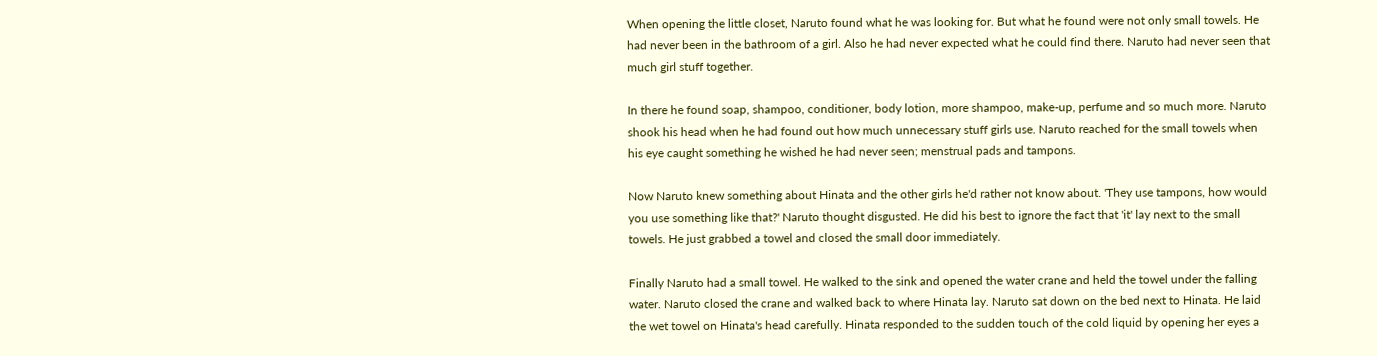When opening the little closet, Naruto found what he was looking for. But what he found were not only small towels. He had never been in the bathroom of a girl. Also he had never expected what he could find there. Naruto had never seen that much girl stuff together.

In there he found soap, shampoo, conditioner, body lotion, more shampoo, make-up, perfume and so much more. Naruto shook his head when he had found out how much unnecessary stuff girls use. Naruto reached for the small towels when his eye caught something he wished he had never seen; menstrual pads and tampons.

Now Naruto knew something about Hinata and the other girls he'd rather not know about. 'They use tampons, how would you use something like that?' Naruto thought disgusted. He did his best to ignore the fact that 'it' lay next to the small towels. He just grabbed a towel and closed the small door immediately.

Finally Naruto had a small towel. He walked to the sink and opened the water crane and held the towel under the falling water. Naruto closed the crane and walked back to where Hinata lay. Naruto sat down on the bed next to Hinata. He laid the wet towel on Hinata's head carefully. Hinata responded to the sudden touch of the cold liquid by opening her eyes a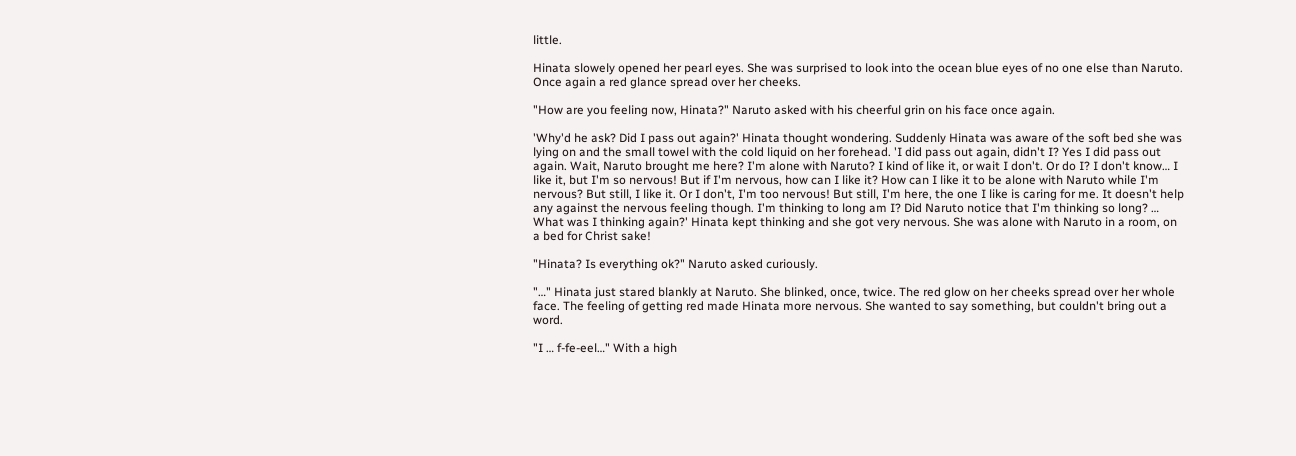little.

Hinata slowely opened her pearl eyes. She was surprised to look into the ocean blue eyes of no one else than Naruto. Once again a red glance spread over her cheeks.

"How are you feeling now, Hinata?" Naruto asked with his cheerful grin on his face once again.

'Why'd he ask? Did I pass out again?' Hinata thought wondering. Suddenly Hinata was aware of the soft bed she was lying on and the small towel with the cold liquid on her forehead. 'I did pass out again, didn't I? Yes I did pass out again. Wait, Naruto brought me here? I'm alone with Naruto? I kind of like it, or wait I don't. Or do I? I don't know… I like it, but I'm so nervous! But if I'm nervous, how can I like it? How can I like it to be alone with Naruto while I'm nervous? But still, I like it. Or I don't, I'm too nervous! But still, I'm here, the one I like is caring for me. It doesn't help any against the nervous feeling though. I'm thinking to long am I? Did Naruto notice that I'm thinking so long? … What was I thinking again?' Hinata kept thinking and she got very nervous. She was alone with Naruto in a room, on a bed for Christ sake!

"Hinata? Is everything ok?" Naruto asked curiously.

"…" Hinata just stared blankly at Naruto. She blinked, once, twice. The red glow on her cheeks spread over her whole face. The feeling of getting red made Hinata more nervous. She wanted to say something, but couldn't bring out a word.

"I … f-fe-eel…" With a high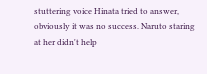stuttering voice Hinata tried to answer, obviously it was no success. Naruto staring at her didn't help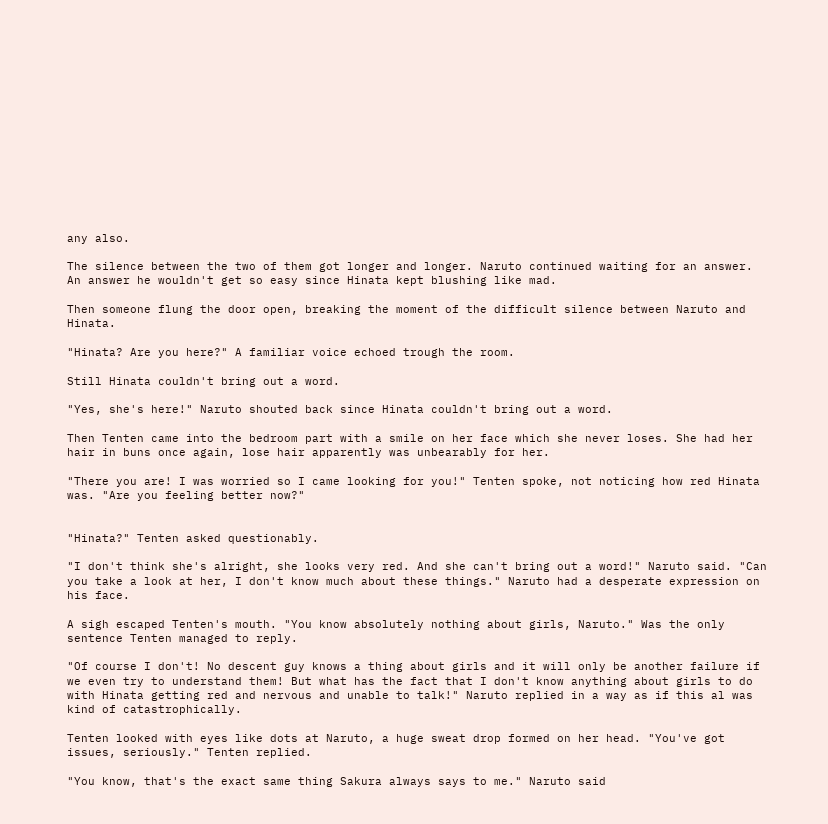any also.

The silence between the two of them got longer and longer. Naruto continued waiting for an answer. An answer he wouldn't get so easy since Hinata kept blushing like mad.

Then someone flung the door open, breaking the moment of the difficult silence between Naruto and Hinata.

"Hinata? Are you here?" A familiar voice echoed trough the room.

Still Hinata couldn't bring out a word.

"Yes, she's here!" Naruto shouted back since Hinata couldn't bring out a word.

Then Tenten came into the bedroom part with a smile on her face which she never loses. She had her hair in buns once again, lose hair apparently was unbearably for her.

"There you are! I was worried so I came looking for you!" Tenten spoke, not noticing how red Hinata was. "Are you feeling better now?"


"Hinata?" Tenten asked questionably.

"I don't think she's alright, she looks very red. And she can't bring out a word!" Naruto said. "Can you take a look at her, I don't know much about these things." Naruto had a desperate expression on his face.

A sigh escaped Tenten's mouth. "You know absolutely nothing about girls, Naruto." Was the only sentence Tenten managed to reply.

"Of course I don't! No descent guy knows a thing about girls and it will only be another failure if we even try to understand them! But what has the fact that I don't know anything about girls to do with Hinata getting red and nervous and unable to talk!" Naruto replied in a way as if this al was kind of catastrophically.

Tenten looked with eyes like dots at Naruto, a huge sweat drop formed on her head. "You've got issues, seriously." Tenten replied.

"You know, that's the exact same thing Sakura always says to me." Naruto said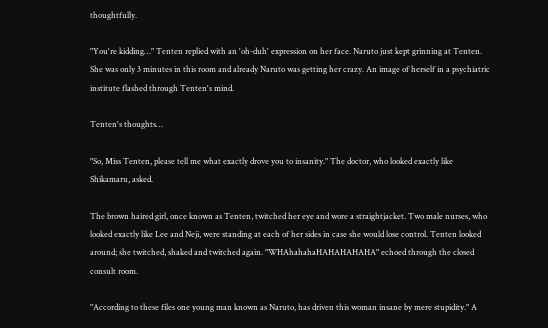thoughtfully.

"You're kidding…" Tenten replied with an 'oh-duh' expression on her face. Naruto just kept grinning at Tenten. She was only 3 minutes in this room and already Naruto was getting her crazy. An image of herself in a psychiatric institute flashed through Tenten's mind.

Tenten's thoughts…

"So, Miss Tenten, please tell me what exactly drove you to insanity." The doctor, who looked exactly like Shikamaru, asked.

The brown haired girl, once known as Tenten, twitched her eye and wore a straightjacket. Two male nurses, who looked exactly like Lee and Neji, were standing at each of her sides in case she would lose control. Tenten looked around; she twitched, shaked and twitched again. "WHAhahahaHAHAHAHAHA" echoed through the closed consult room.

"According to these files one young man known as Naruto, has driven this woman insane by mere stupidity." A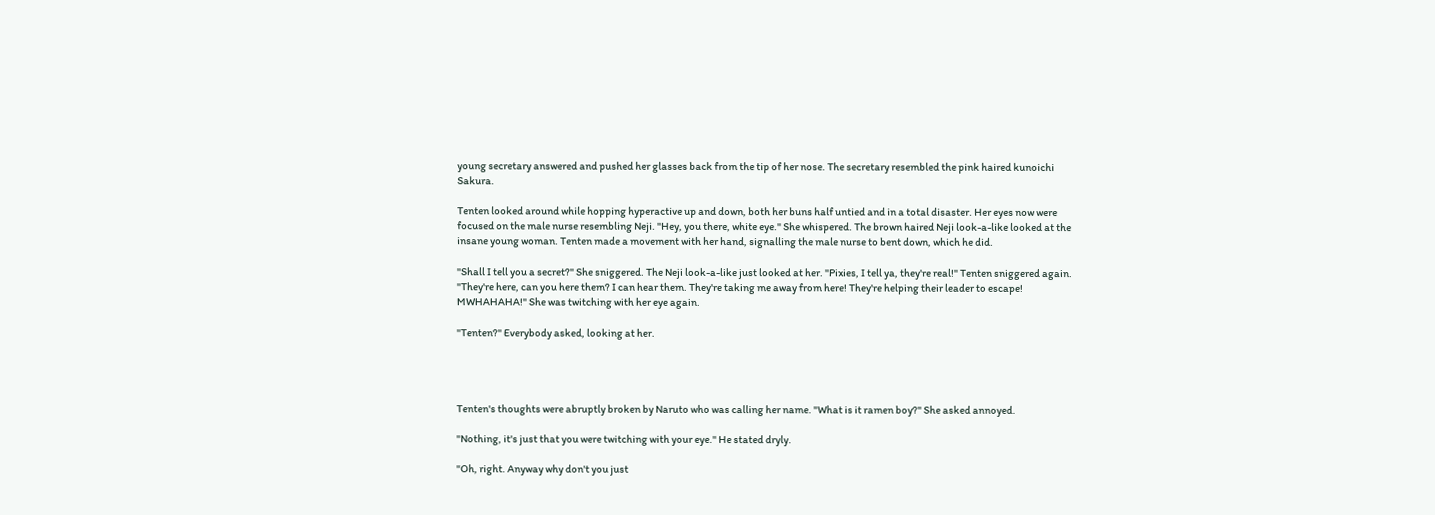young secretary answered and pushed her glasses back from the tip of her nose. The secretary resembled the pink haired kunoichi Sakura.

Tenten looked around while hopping hyperactive up and down, both her buns half untied and in a total disaster. Her eyes now were focused on the male nurse resembling Neji. "Hey, you there, white eye." She whispered. The brown haired Neji look-a-like looked at the insane young woman. Tenten made a movement with her hand, signalling the male nurse to bent down, which he did.

"Shall I tell you a secret?" She sniggered. The Neji look-a-like just looked at her. "Pixies, I tell ya, they're real!" Tenten sniggered again. "They're here, can you here them? I can hear them. They're taking me away from here! They're helping their leader to escape! MWHAHAHA!" She was twitching with her eye again.

"Tenten?" Everybody asked, looking at her.




Tenten's thoughts were abruptly broken by Naruto who was calling her name. "What is it ramen boy?" She asked annoyed.

"Nothing, it's just that you were twitching with your eye." He stated dryly.

"Oh, right. Anyway why don't you just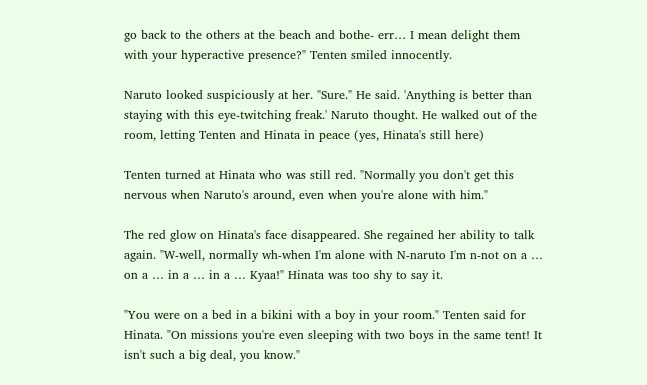go back to the others at the beach and bothe- err… I mean delight them with your hyperactive presence?" Tenten smiled innocently.

Naruto looked suspiciously at her. "Sure." He said. 'Anything is better than staying with this eye-twitching freak.' Naruto thought. He walked out of the room, letting Tenten and Hinata in peace (yes, Hinata's still here)

Tenten turned at Hinata who was still red. "Normally you don't get this nervous when Naruto's around, even when you're alone with him."

The red glow on Hinata's face disappeared. She regained her ability to talk again. "W-well, normally wh-when I'm alone with N-naruto I'm n-not on a … on a … in a … in a … Kyaa!" Hinata was too shy to say it.

"You were on a bed in a bikini with a boy in your room." Tenten said for Hinata. "On missions you're even sleeping with two boys in the same tent! It isn't such a big deal, you know."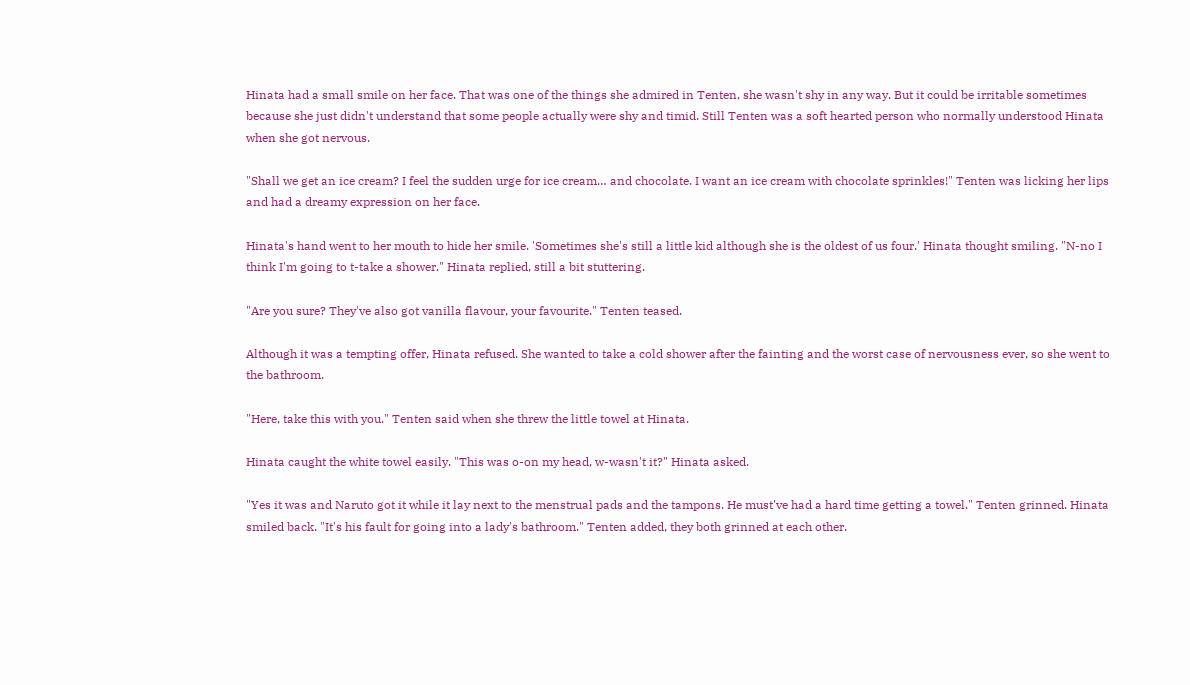Hinata had a small smile on her face. That was one of the things she admired in Tenten, she wasn't shy in any way. But it could be irritable sometimes because she just didn't understand that some people actually were shy and timid. Still Tenten was a soft hearted person who normally understood Hinata when she got nervous.

"Shall we get an ice cream? I feel the sudden urge for ice cream… and chocolate. I want an ice cream with chocolate sprinkles!" Tenten was licking her lips and had a dreamy expression on her face.

Hinata's hand went to her mouth to hide her smile. 'Sometimes she's still a little kid although she is the oldest of us four.' Hinata thought smiling. "N-no I think I'm going to t-take a shower." Hinata replied, still a bit stuttering.

"Are you sure? They've also got vanilla flavour, your favourite." Tenten teased.

Although it was a tempting offer, Hinata refused. She wanted to take a cold shower after the fainting and the worst case of nervousness ever, so she went to the bathroom.

"Here, take this with you." Tenten said when she threw the little towel at Hinata.

Hinata caught the white towel easily. "This was o-on my head, w-wasn't it?" Hinata asked.

"Yes it was and Naruto got it while it lay next to the menstrual pads and the tampons. He must've had a hard time getting a towel." Tenten grinned. Hinata smiled back. "It's his fault for going into a lady's bathroom." Tenten added, they both grinned at each other.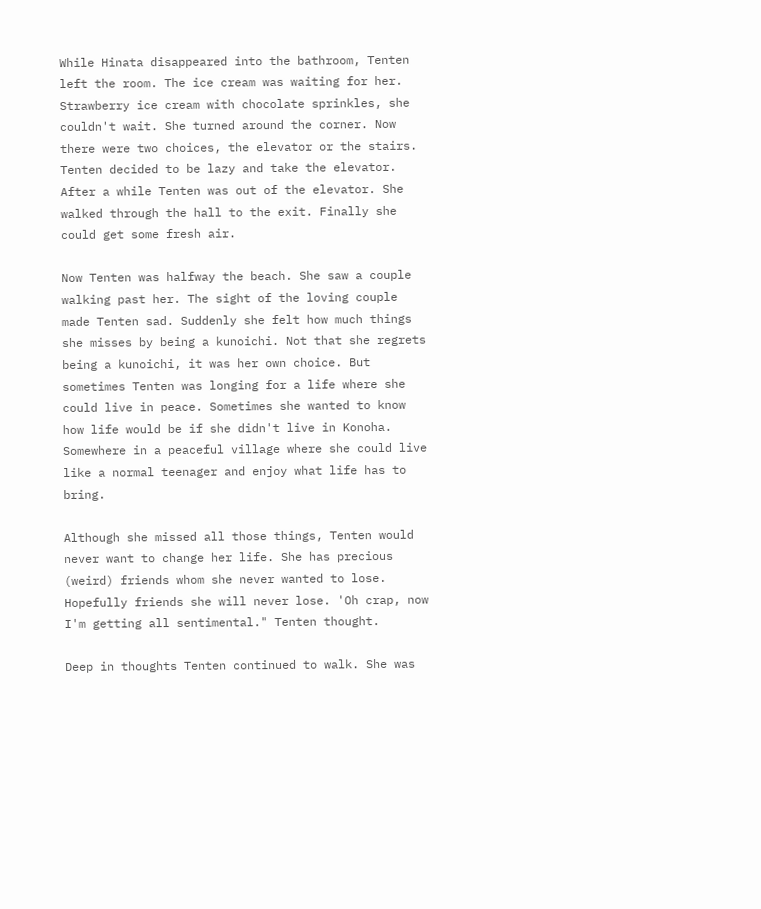While Hinata disappeared into the bathroom, Tenten left the room. The ice cream was waiting for her. Strawberry ice cream with chocolate sprinkles, she couldn't wait. She turned around the corner. Now there were two choices, the elevator or the stairs. Tenten decided to be lazy and take the elevator. After a while Tenten was out of the elevator. She walked through the hall to the exit. Finally she could get some fresh air.

Now Tenten was halfway the beach. She saw a couple walking past her. The sight of the loving couple made Tenten sad. Suddenly she felt how much things she misses by being a kunoichi. Not that she regrets being a kunoichi, it was her own choice. But sometimes Tenten was longing for a life where she could live in peace. Sometimes she wanted to know how life would be if she didn't live in Konoha. Somewhere in a peaceful village where she could live like a normal teenager and enjoy what life has to bring.

Although she missed all those things, Tenten would never want to change her life. She has precious (weird) friends whom she never wanted to lose. Hopefully friends she will never lose. 'Oh crap, now I'm getting all sentimental." Tenten thought.

Deep in thoughts Tenten continued to walk. She was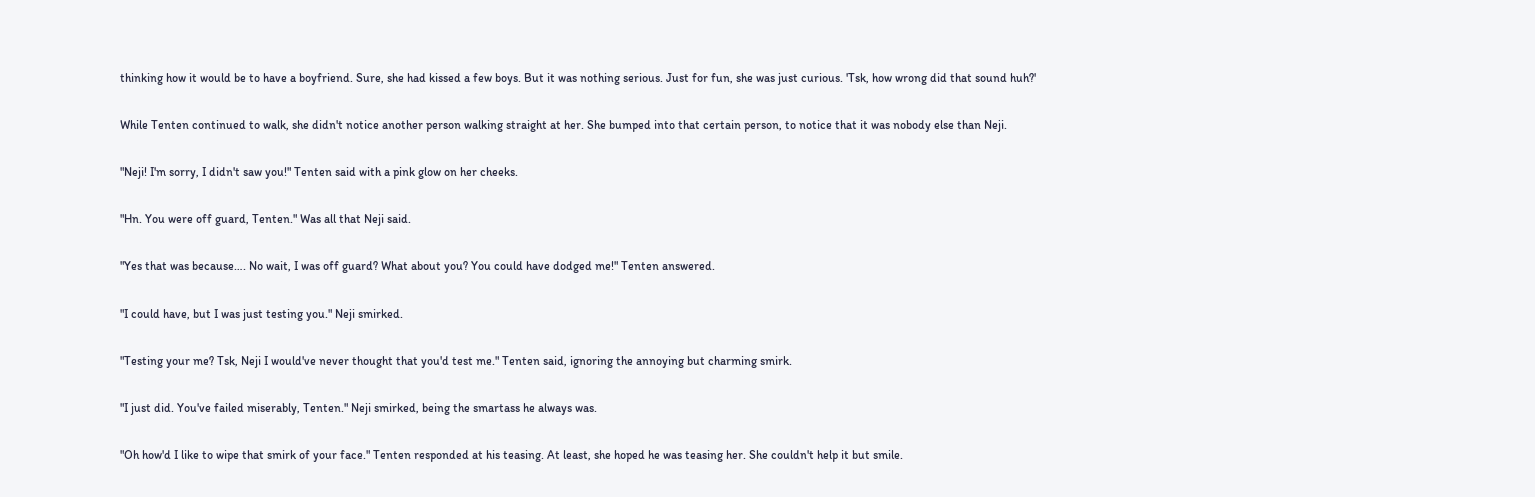thinking how it would be to have a boyfriend. Sure, she had kissed a few boys. But it was nothing serious. Just for fun, she was just curious. 'Tsk, how wrong did that sound huh?'

While Tenten continued to walk, she didn't notice another person walking straight at her. She bumped into that certain person, to notice that it was nobody else than Neji.

"Neji! I'm sorry, I didn't saw you!" Tenten said with a pink glow on her cheeks.

"Hn. You were off guard, Tenten." Was all that Neji said.

"Yes that was because…. No wait, I was off guard? What about you? You could have dodged me!" Tenten answered.

"I could have, but I was just testing you." Neji smirked.

"Testing your me? Tsk, Neji I would've never thought that you'd test me." Tenten said, ignoring the annoying but charming smirk.

"I just did. You've failed miserably, Tenten." Neji smirked, being the smartass he always was.

"Oh how'd I like to wipe that smirk of your face." Tenten responded at his teasing. At least, she hoped he was teasing her. She couldn't help it but smile.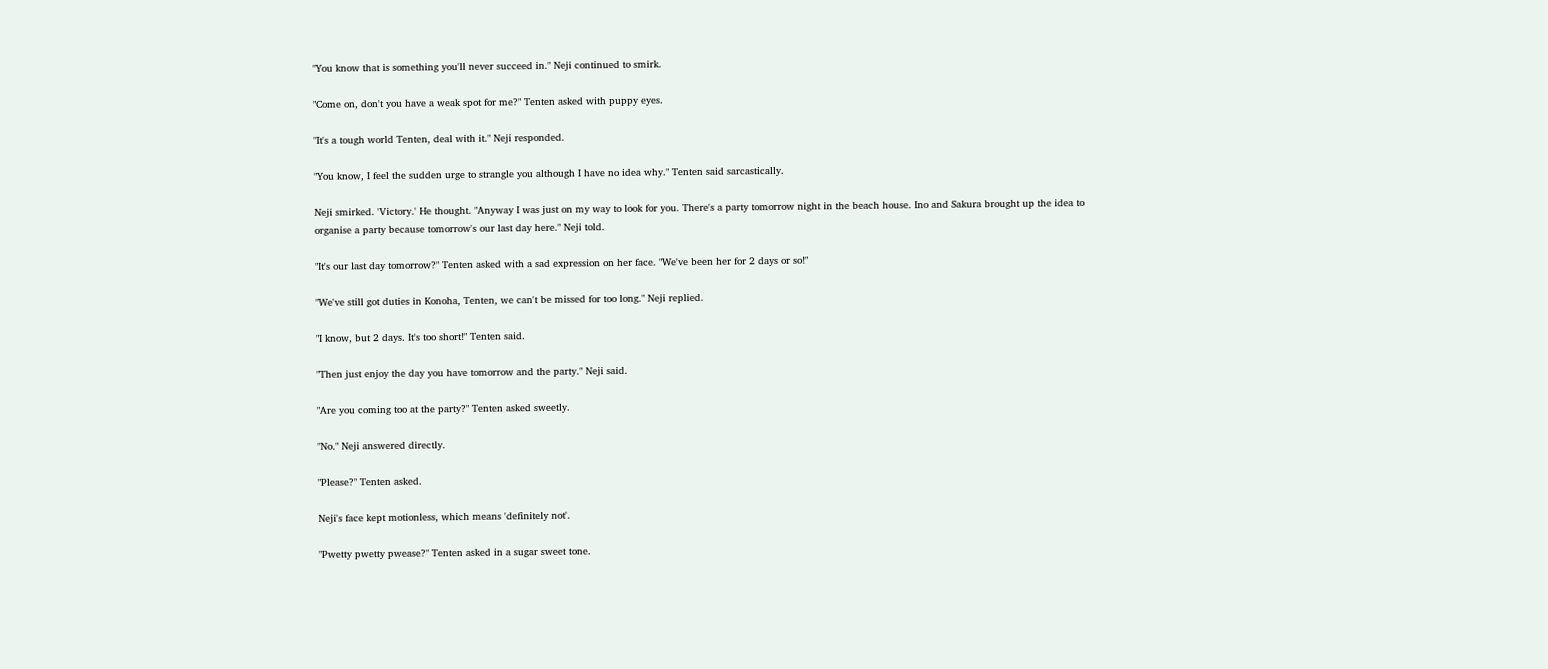"You know that is something you'll never succeed in." Neji continued to smirk.

"Come on, don't you have a weak spot for me?" Tenten asked with puppy eyes.

"It's a tough world Tenten, deal with it." Neji responded.

"You know, I feel the sudden urge to strangle you although I have no idea why." Tenten said sarcastically.

Neji smirked. 'Victory.' He thought. "Anyway I was just on my way to look for you. There's a party tomorrow night in the beach house. Ino and Sakura brought up the idea to organise a party because tomorrow's our last day here." Neji told.

"It's our last day tomorrow?" Tenten asked with a sad expression on her face. "We've been her for 2 days or so!"

"We've still got duties in Konoha, Tenten, we can't be missed for too long." Neji replied.

"I know, but 2 days. It's too short!" Tenten said.

"Then just enjoy the day you have tomorrow and the party." Neji said.

"Are you coming too at the party?" Tenten asked sweetly.

"No." Neji answered directly.

"Please?" Tenten asked.

Neji's face kept motionless, which means 'definitely not'.

"Pwetty pwetty pwease?" Tenten asked in a sugar sweet tone.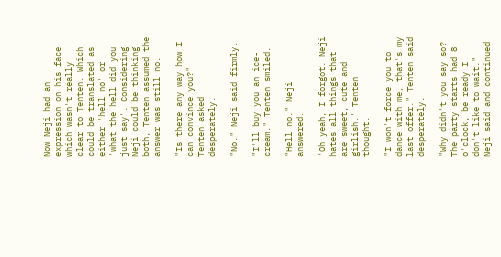Now Neji had an expression on his face which wasn't really clear to Tenten. Which could be translated as either 'hell no' or 'what the hell did you just say'. Considering Neji could be thinking both, Tenten assumed the answer was still no.

"Is there any way how I can convince you?" Tenten asked desperately.

"No." Neji said firmly.

"I'll buy you an ice-cream." Tenten smiled.

"Hell no." Neji answered.

'Oh yeah, I forgot. Neji hates all things that are sweet, cute and girlish.' Tenten thought.

"I won't force you to dance with me, that's my last offer." Tenten said desperately.

"Why didn't you say so? The party starts had 8 o'clock, be ready I don't like to wait." Neji said and continued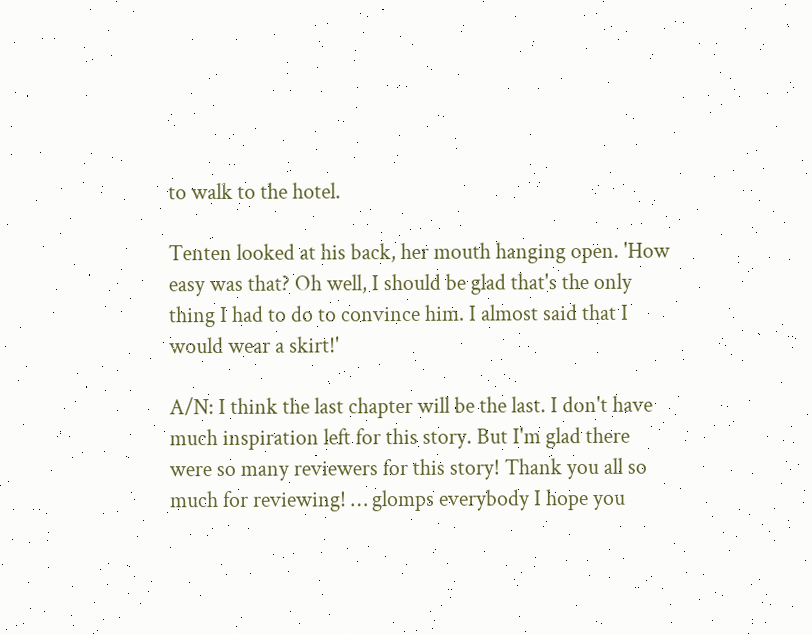to walk to the hotel.

Tenten looked at his back, her mouth hanging open. 'How easy was that? Oh well, I should be glad that's the only thing I had to do to convince him. I almost said that I would wear a skirt!'

A/N: I think the last chapter will be the last. I don't have much inspiration left for this story. But I'm glad there were so many reviewers for this story! Thank you all so much for reviewing! … glomps everybody I hope you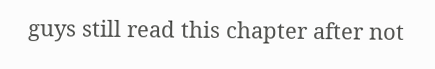guys still read this chapter after not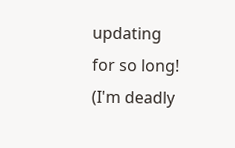updating for so long! (I'm deadly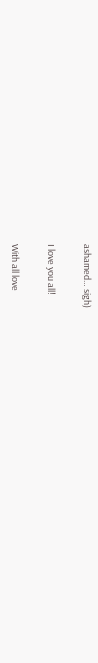ashamed… sigh)

I love you all!

With all love